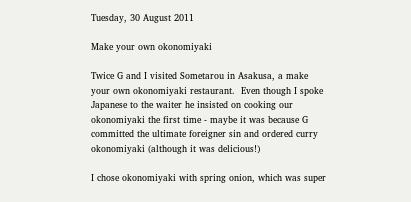Tuesday, 30 August 2011

Make your own okonomiyaki

Twice G and I visited Sometarou in Asakusa, a make your own okonomiyaki restaurant.  Even though I spoke Japanese to the waiter he insisted on cooking our okonomiyaki the first time - maybe it was because G committed the ultimate foreigner sin and ordered curry okonomiyaki (although it was delicious!)

I chose okonomiyaki with spring onion, which was super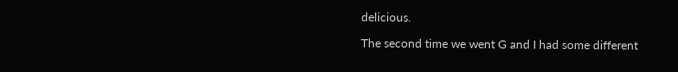delicious.

The second time we went G and I had some different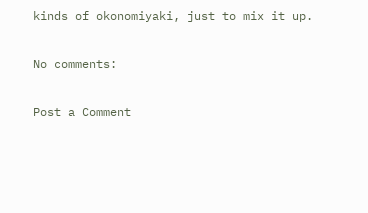kinds of okonomiyaki, just to mix it up.

No comments:

Post a Comment